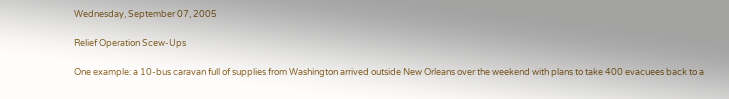Wednesday, September 07, 2005

Relief Operation Scew-Ups

One example: a 10-bus caravan full of supplies from Washington arrived outside New Orleans over the weekend with plans to take 400 evacuees back to a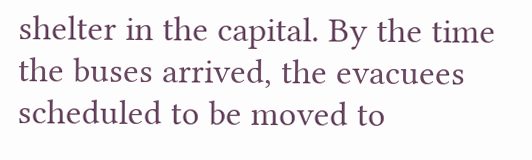shelter in the capital. By the time the buses arrived, the evacuees scheduled to be moved to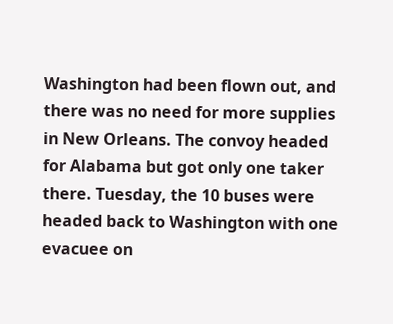Washington had been flown out, and there was no need for more supplies in New Orleans. The convoy headed for Alabama but got only one taker there. Tuesday, the 10 buses were headed back to Washington with one evacuee on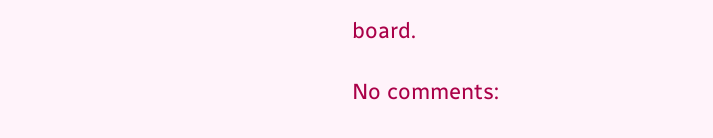board.

No comments: